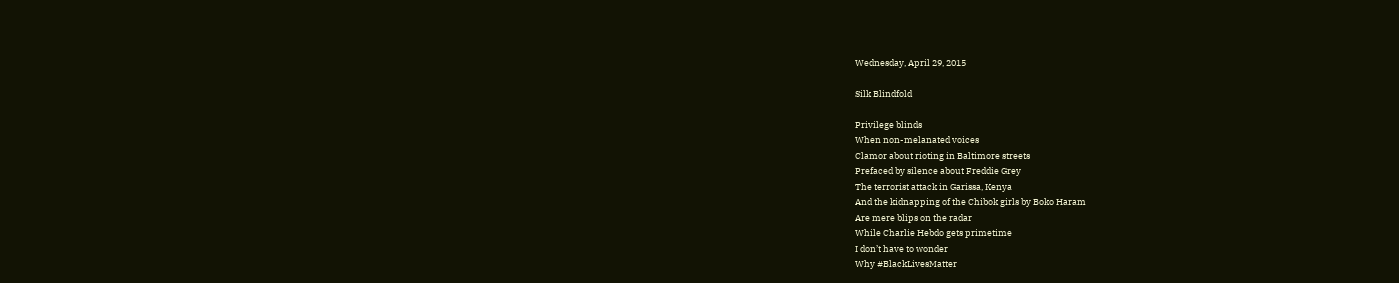Wednesday, April 29, 2015

Silk Blindfold

Privilege blinds
When non-melanated voices
Clamor about rioting in Baltimore streets
Prefaced by silence about Freddie Grey
The terrorist attack in Garissa, Kenya
And the kidnapping of the Chibok girls by Boko Haram
Are mere blips on the radar
While Charlie Hebdo gets primetime
I don’t have to wonder
Why #BlackLivesMatter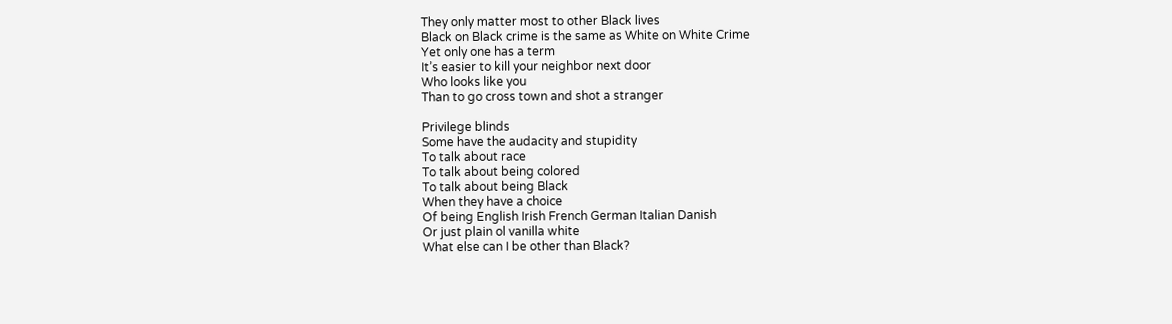They only matter most to other Black lives
Black on Black crime is the same as White on White Crime
Yet only one has a term
It’s easier to kill your neighbor next door
Who looks like you
Than to go cross town and shot a stranger

Privilege blinds
Some have the audacity and stupidity
To talk about race
To talk about being colored
To talk about being Black
When they have a choice
Of being English Irish French German Italian Danish
Or just plain ol vanilla white
What else can I be other than Black?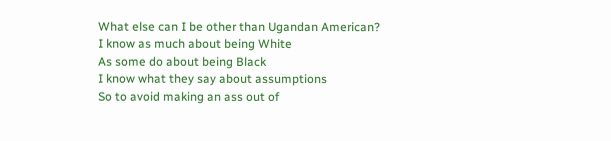What else can I be other than Ugandan American?
I know as much about being White
As some do about being Black
I know what they say about assumptions
So to avoid making an ass out of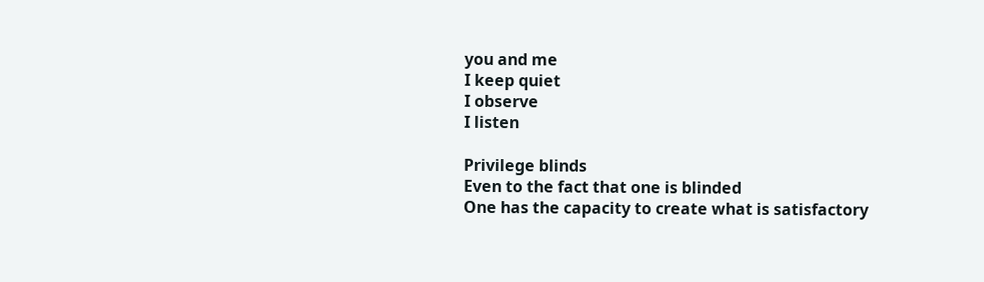you and me
I keep quiet
I observe
I listen

Privilege blinds
Even to the fact that one is blinded
One has the capacity to create what is satisfactory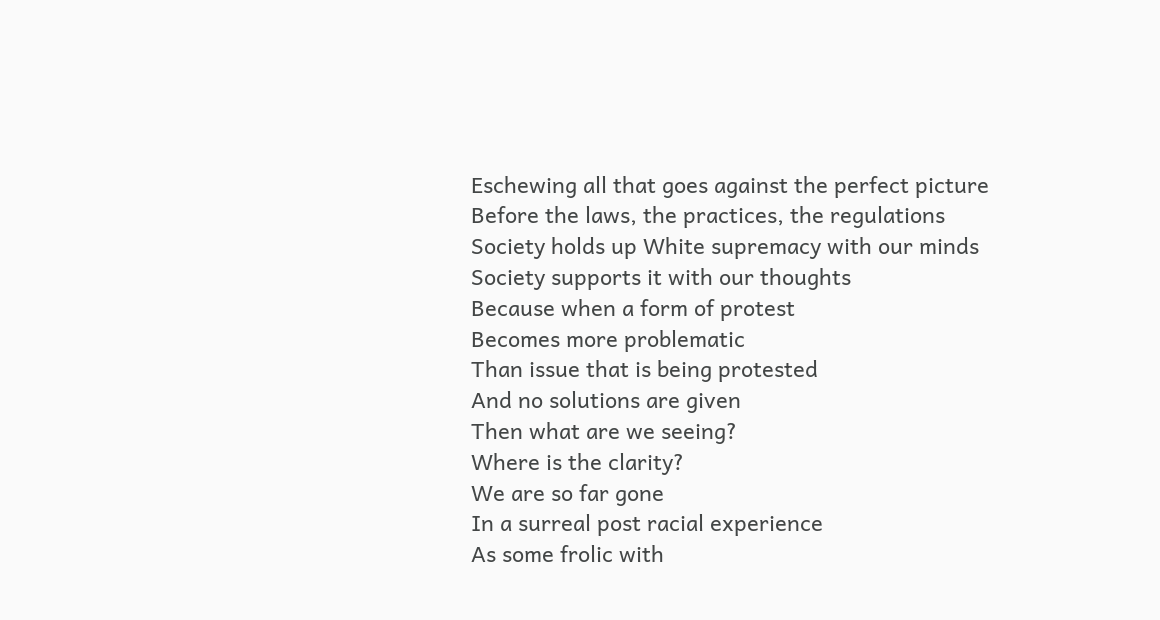Eschewing all that goes against the perfect picture
Before the laws, the practices, the regulations
Society holds up White supremacy with our minds
Society supports it with our thoughts
Because when a form of protest
Becomes more problematic
Than issue that is being protested
And no solutions are given
Then what are we seeing?
Where is the clarity?
We are so far gone
In a surreal post racial experience
As some frolic with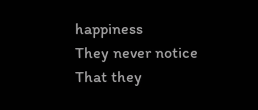happiness
They never notice
That they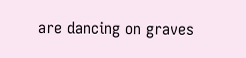are dancing on graves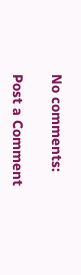No comments:

Post a Comment